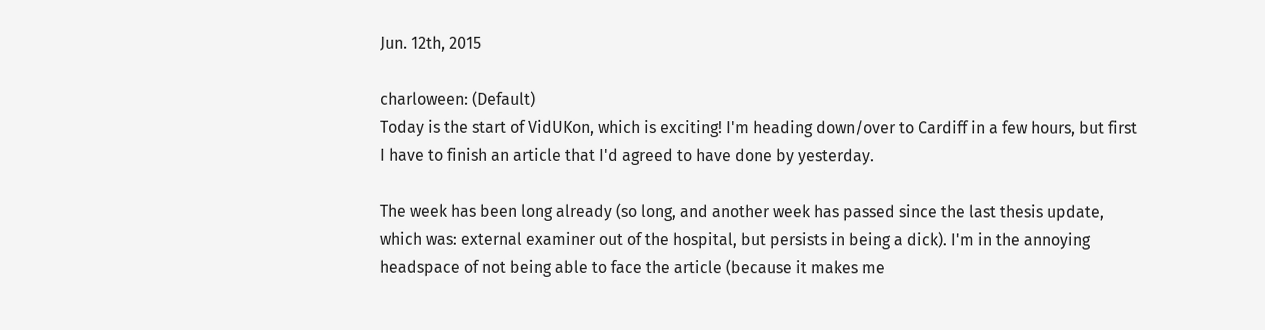Jun. 12th, 2015

charloween: (Default)
Today is the start of VidUKon, which is exciting! I'm heading down/over to Cardiff in a few hours, but first I have to finish an article that I'd agreed to have done by yesterday.

The week has been long already (so long, and another week has passed since the last thesis update, which was: external examiner out of the hospital, but persists in being a dick). I'm in the annoying headspace of not being able to face the article (because it makes me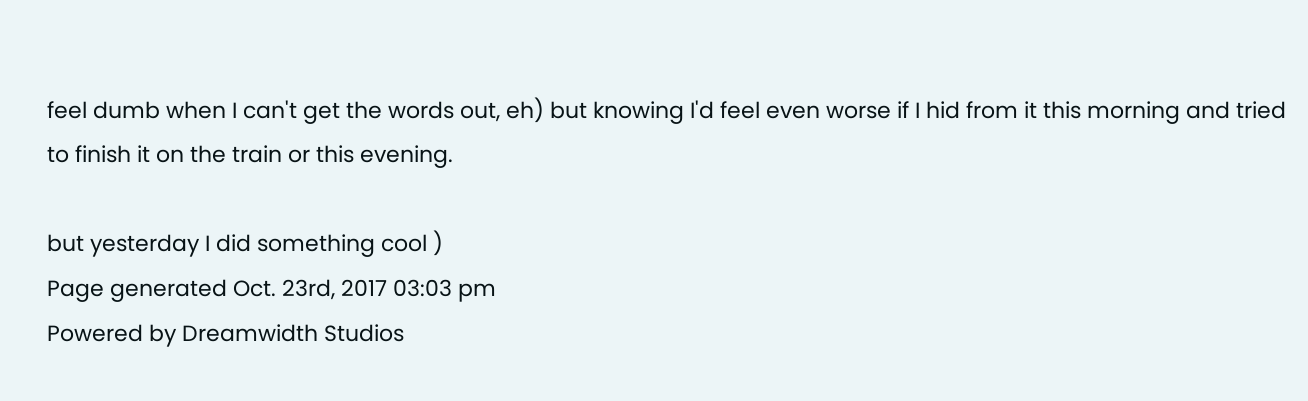feel dumb when I can't get the words out, eh) but knowing I'd feel even worse if I hid from it this morning and tried to finish it on the train or this evening.

but yesterday I did something cool )
Page generated Oct. 23rd, 2017 03:03 pm
Powered by Dreamwidth Studios